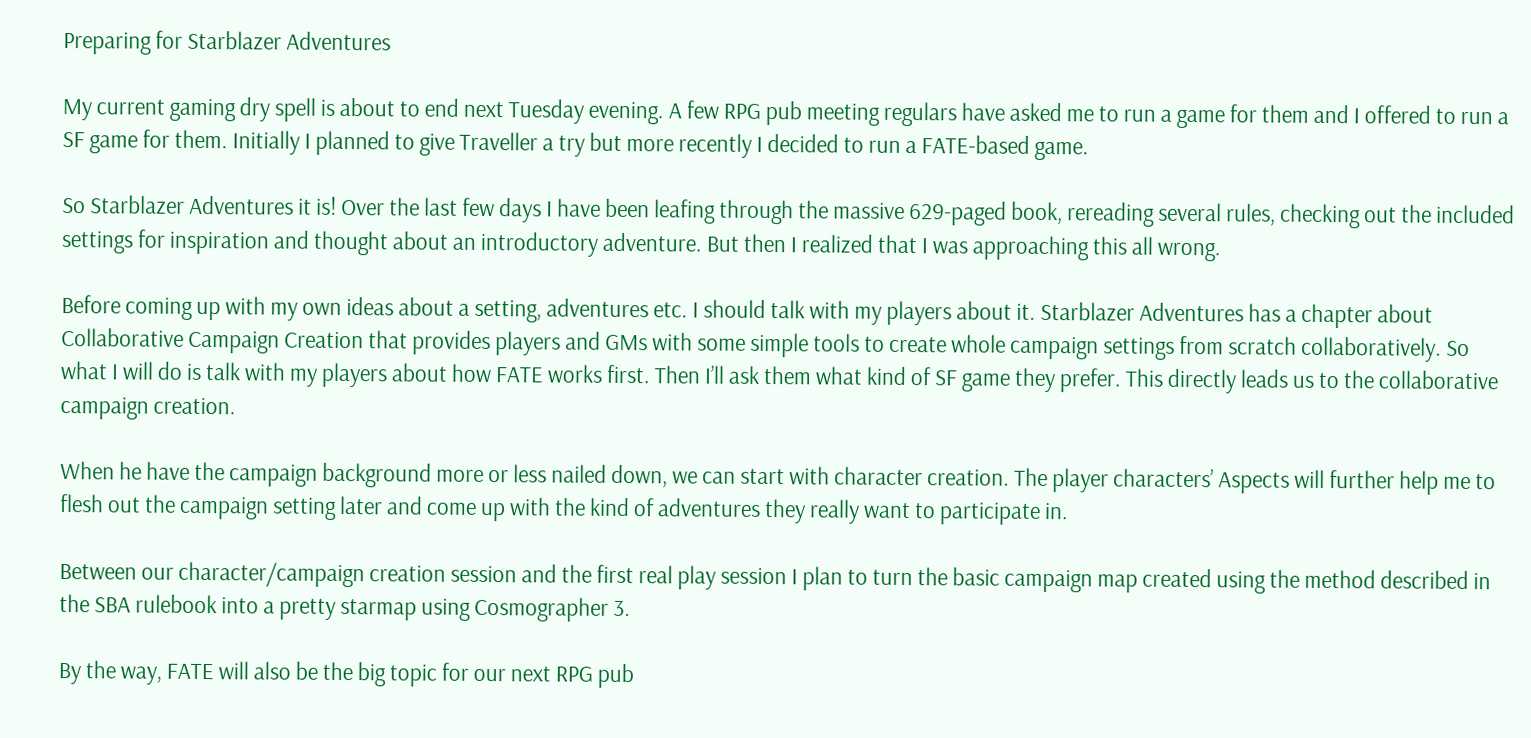Preparing for Starblazer Adventures

My current gaming dry spell is about to end next Tuesday evening. A few RPG pub meeting regulars have asked me to run a game for them and I offered to run a SF game for them. Initially I planned to give Traveller a try but more recently I decided to run a FATE-based game.

So Starblazer Adventures it is! Over the last few days I have been leafing through the massive 629-paged book, rereading several rules, checking out the included settings for inspiration and thought about an introductory adventure. But then I realized that I was approaching this all wrong.

Before coming up with my own ideas about a setting, adventures etc. I should talk with my players about it. Starblazer Adventures has a chapter about Collaborative Campaign Creation that provides players and GMs with some simple tools to create whole campaign settings from scratch collaboratively. So what I will do is talk with my players about how FATE works first. Then I’ll ask them what kind of SF game they prefer. This directly leads us to the collaborative campaign creation.

When he have the campaign background more or less nailed down, we can start with character creation. The player characters’ Aspects will further help me to flesh out the campaign setting later and come up with the kind of adventures they really want to participate in.

Between our character/campaign creation session and the first real play session I plan to turn the basic campaign map created using the method described in the SBA rulebook into a pretty starmap using Cosmographer 3.

By the way, FATE will also be the big topic for our next RPG pub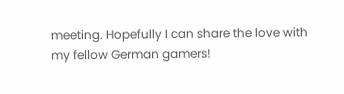meeting. Hopefully I can share the love with my fellow German gamers!